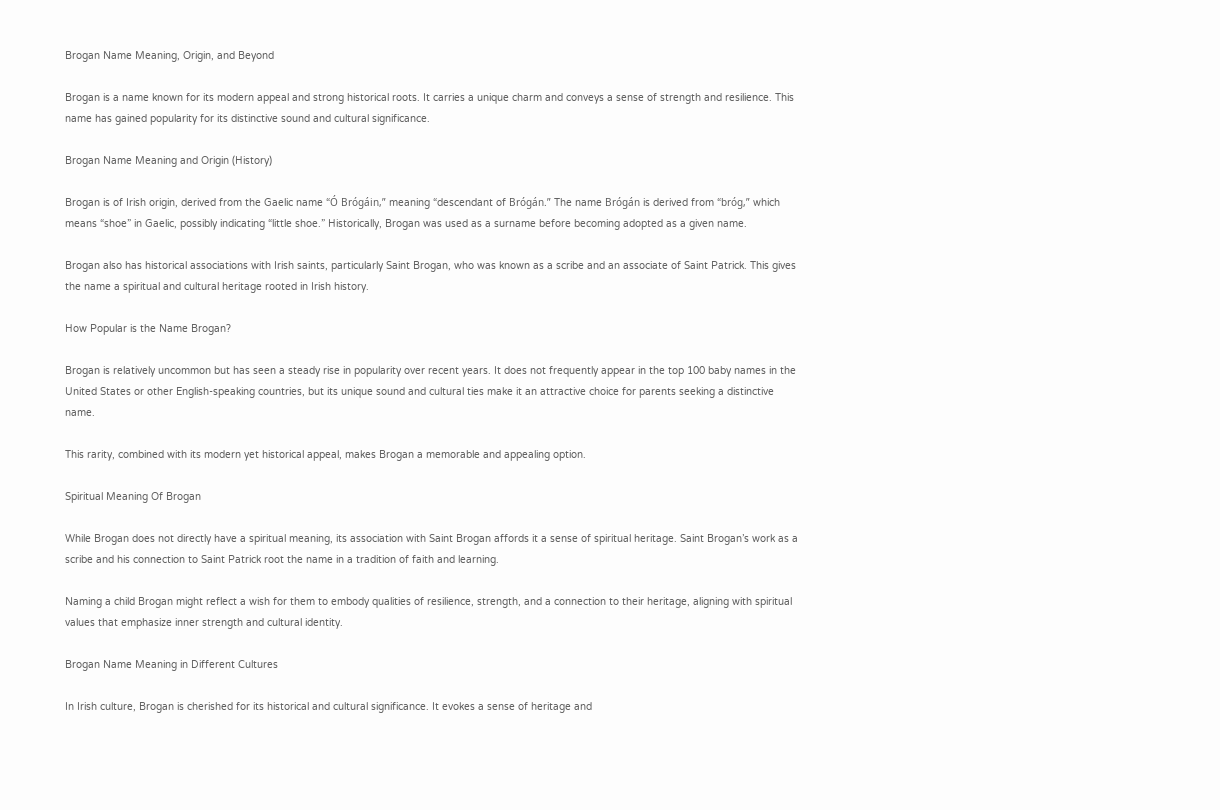Brogan Name Meaning, Origin, and Beyond

Brogan is a name known for its modern appeal and strong historical roots. It carries a unique charm and conveys a sense of strength and resilience. This name has gained popularity for its distinctive sound and cultural significance.

Brogan Name Meaning and Origin (History)

Brogan is of Irish origin, derived from the Gaelic name “Ó Brógáin,” meaning “descendant of Brógán.” The name Brógán is derived from “bróg,” which means “shoe” in Gaelic, possibly indicating “little shoe.” Historically, Brogan was used as a surname before becoming adopted as a given name.

Brogan also has historical associations with Irish saints, particularly Saint Brogan, who was known as a scribe and an associate of Saint Patrick. This gives the name a spiritual and cultural heritage rooted in Irish history.

How Popular is the Name Brogan?

Brogan is relatively uncommon but has seen a steady rise in popularity over recent years. It does not frequently appear in the top 100 baby names in the United States or other English-speaking countries, but its unique sound and cultural ties make it an attractive choice for parents seeking a distinctive name.

This rarity, combined with its modern yet historical appeal, makes Brogan a memorable and appealing option.

Spiritual Meaning Of Brogan

While Brogan does not directly have a spiritual meaning, its association with Saint Brogan affords it a sense of spiritual heritage. Saint Brogan’s work as a scribe and his connection to Saint Patrick root the name in a tradition of faith and learning.

Naming a child Brogan might reflect a wish for them to embody qualities of resilience, strength, and a connection to their heritage, aligning with spiritual values that emphasize inner strength and cultural identity.

Brogan Name Meaning in Different Cultures

In Irish culture, Brogan is cherished for its historical and cultural significance. It evokes a sense of heritage and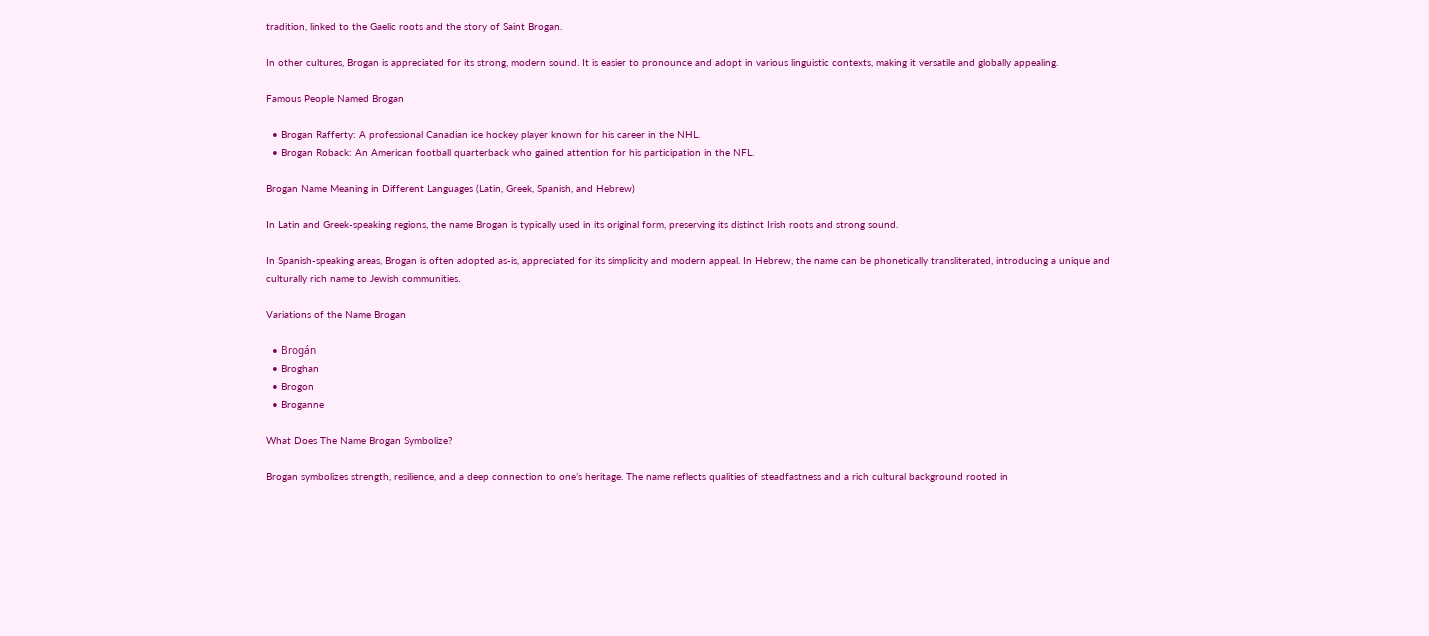tradition, linked to the Gaelic roots and the story of Saint Brogan.

In other cultures, Brogan is appreciated for its strong, modern sound. It is easier to pronounce and adopt in various linguistic contexts, making it versatile and globally appealing.

Famous People Named Brogan

  • Brogan Rafferty: A professional Canadian ice hockey player known for his career in the NHL.
  • Brogan Roback: An American football quarterback who gained attention for his participation in the NFL.

Brogan Name Meaning in Different Languages (Latin, Greek, Spanish, and Hebrew)

In Latin and Greek-speaking regions, the name Brogan is typically used in its original form, preserving its distinct Irish roots and strong sound.

In Spanish-speaking areas, Brogan is often adopted as-is, appreciated for its simplicity and modern appeal. In Hebrew, the name can be phonetically transliterated, introducing a unique and culturally rich name to Jewish communities.

Variations of the Name Brogan

  • Brogán
  • Broghan
  • Brogon
  • Broganne

What Does The Name Brogan Symbolize?

Brogan symbolizes strength, resilience, and a deep connection to one’s heritage. The name reflects qualities of steadfastness and a rich cultural background rooted in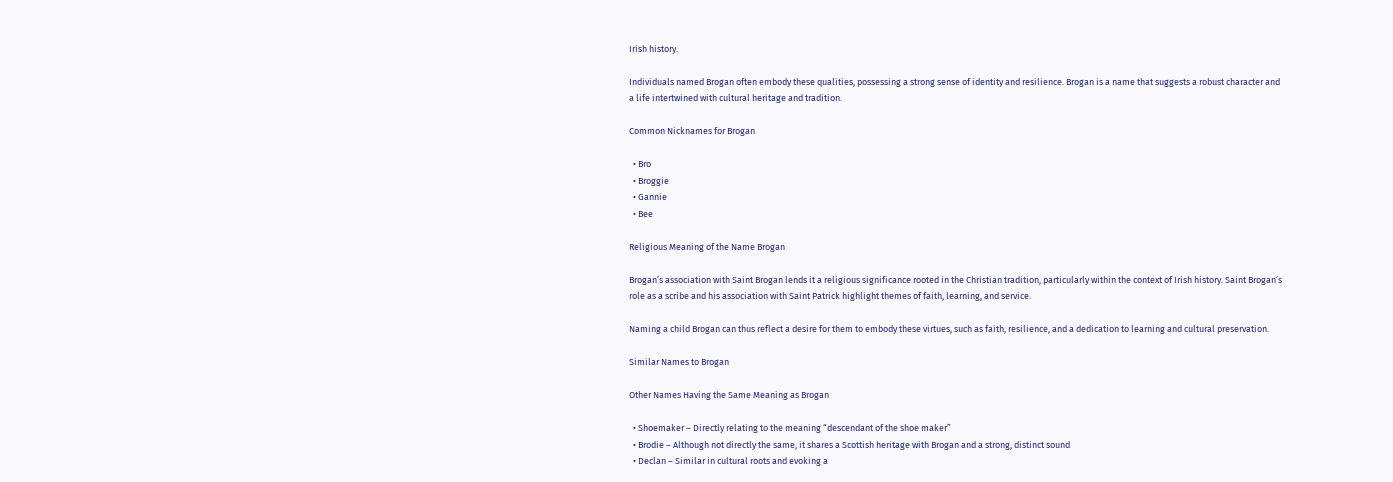Irish history.

Individuals named Brogan often embody these qualities, possessing a strong sense of identity and resilience. Brogan is a name that suggests a robust character and a life intertwined with cultural heritage and tradition.

Common Nicknames for Brogan

  • Bro
  • Broggie
  • Gannie
  • Bee

Religious Meaning of the Name Brogan

Brogan’s association with Saint Brogan lends it a religious significance rooted in the Christian tradition, particularly within the context of Irish history. Saint Brogan’s role as a scribe and his association with Saint Patrick highlight themes of faith, learning, and service.

Naming a child Brogan can thus reflect a desire for them to embody these virtues, such as faith, resilience, and a dedication to learning and cultural preservation.

Similar Names to Brogan

Other Names Having the Same Meaning as Brogan

  • Shoemaker – Directly relating to the meaning “descendant of the shoe maker”
  • Brodie – Although not directly the same, it shares a Scottish heritage with Brogan and a strong, distinct sound
  • Declan – Similar in cultural roots and evoking a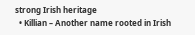strong Irish heritage
  • Killian – Another name rooted in Irish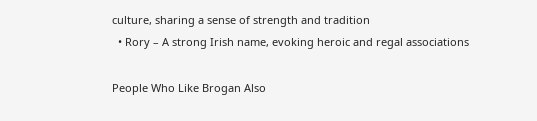culture, sharing a sense of strength and tradition
  • Rory – A strong Irish name, evoking heroic and regal associations

People Who Like Brogan Also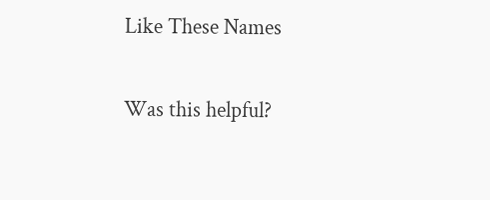Like These Names

Was this helpful?